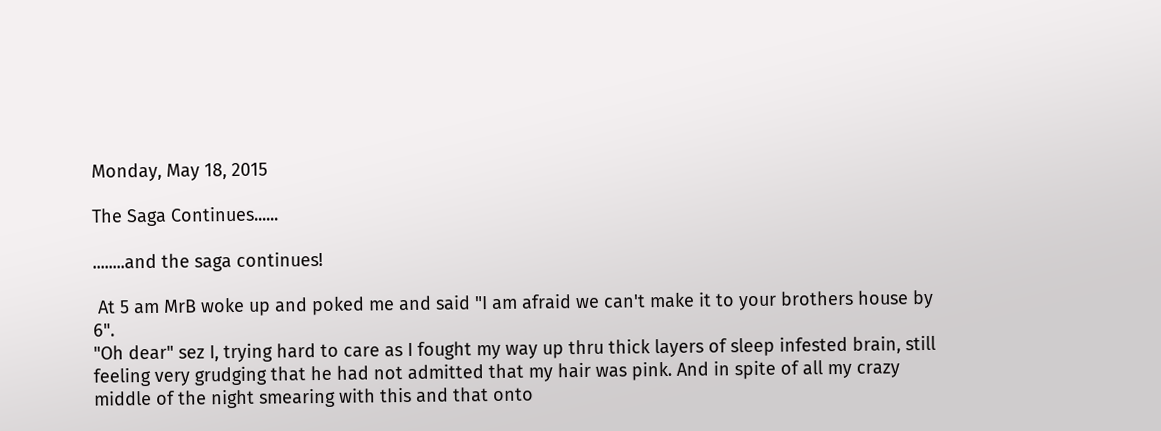Monday, May 18, 2015

The Saga Continues......

........and the saga continues!

 At 5 am MrB woke up and poked me and said "I am afraid we can't make it to your brothers house by 6".
"Oh dear" sez I, trying hard to care as I fought my way up thru thick layers of sleep infested brain, still feeling very grudging that he had not admitted that my hair was pink. And in spite of all my crazy middle of the night smearing with this and that onto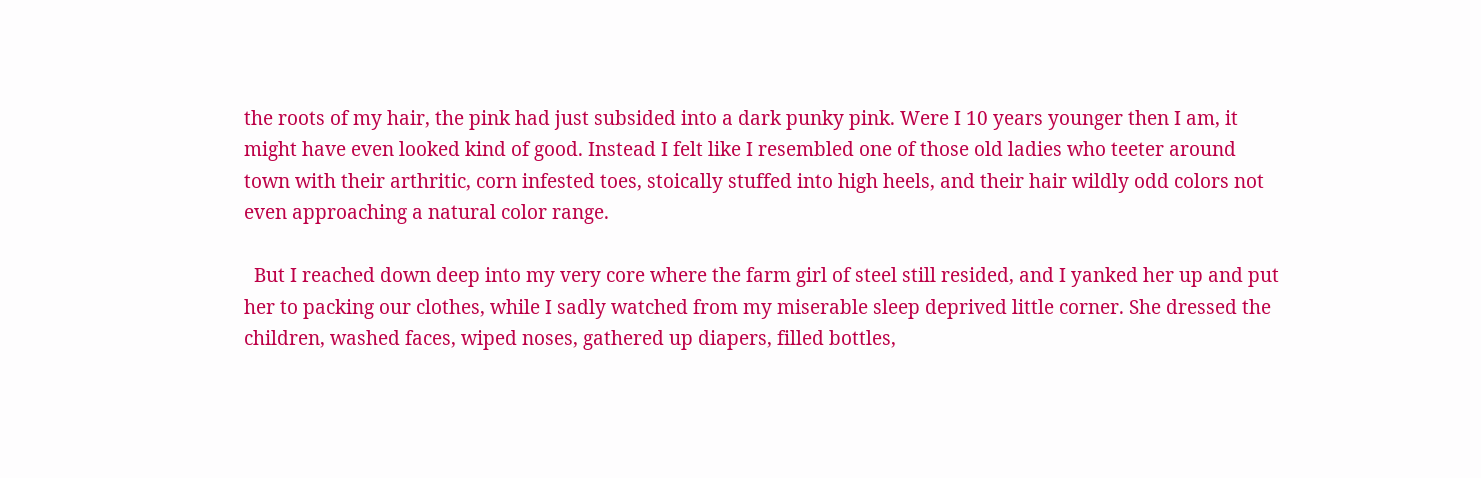the roots of my hair, the pink had just subsided into a dark punky pink. Were I 10 years younger then I am, it might have even looked kind of good. Instead I felt like I resembled one of those old ladies who teeter around town with their arthritic, corn infested toes, stoically stuffed into high heels, and their hair wildly odd colors not even approaching a natural color range.

  But I reached down deep into my very core where the farm girl of steel still resided, and I yanked her up and put her to packing our clothes, while I sadly watched from my miserable sleep deprived little corner. She dressed the children, washed faces, wiped noses, gathered up diapers, filled bottles,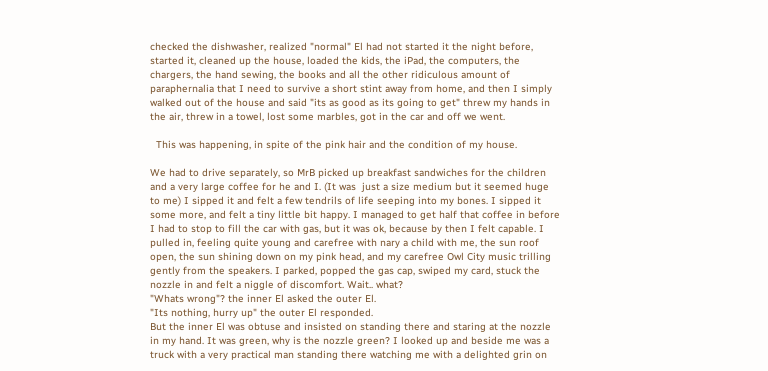checked the dishwasher, realized "normal" El had not started it the night before, started it, cleaned up the house, loaded the kids, the iPad, the computers, the chargers, the hand sewing, the books and all the other ridiculous amount of paraphernalia that I need to survive a short stint away from home, and then I simply walked out of the house and said "its as good as its going to get" threw my hands in the air, threw in a towel, lost some marbles, got in the car and off we went.

  This was happening, in spite of the pink hair and the condition of my house.

We had to drive separately, so MrB picked up breakfast sandwiches for the children and a very large coffee for he and I. (It was  just a size medium but it seemed huge to me) I sipped it and felt a few tendrils of life seeping into my bones. I sipped it some more, and felt a tiny little bit happy. I managed to get half that coffee in before I had to stop to fill the car with gas, but it was ok, because by then I felt capable. I pulled in, feeling quite young and carefree with nary a child with me, the sun roof open, the sun shining down on my pink head, and my carefree Owl City music trilling gently from the speakers. I parked, popped the gas cap, swiped my card, stuck the nozzle in and felt a niggle of discomfort. Wait.. what?
"Whats wrong"? the inner El asked the outer El.
"Its nothing, hurry up" the outer El responded.
But the inner El was obtuse and insisted on standing there and staring at the nozzle in my hand. It was green, why is the nozzle green? I looked up and beside me was a truck with a very practical man standing there watching me with a delighted grin on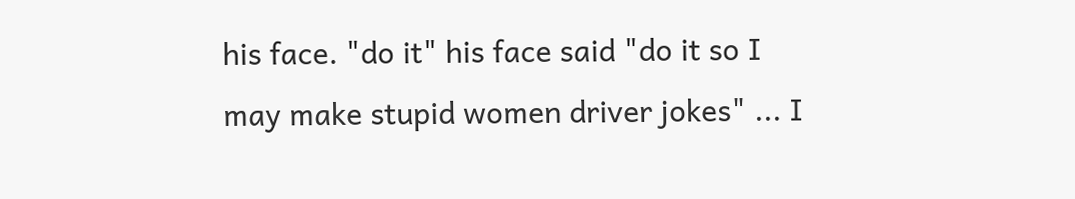his face. "do it" his face said "do it so I may make stupid women driver jokes" ... I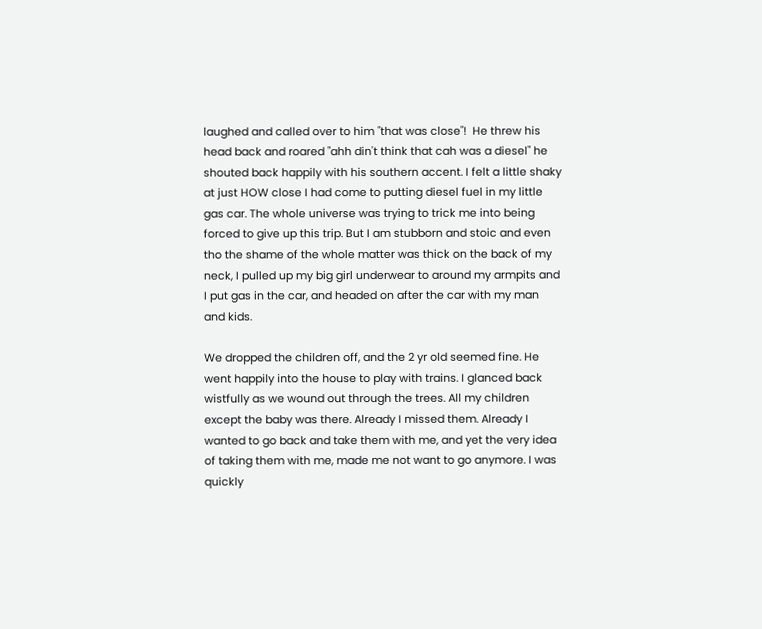laughed and called over to him "that was close"!  He threw his head back and roared "ahh din't think that cah was a diesel" he shouted back happily with his southern accent. I felt a little shaky at just HOW close I had come to putting diesel fuel in my little gas car. The whole universe was trying to trick me into being forced to give up this trip. But I am stubborn and stoic and even tho the shame of the whole matter was thick on the back of my neck, I pulled up my big girl underwear to around my armpits and I put gas in the car, and headed on after the car with my man and kids.

We dropped the children off, and the 2 yr old seemed fine. He went happily into the house to play with trains. I glanced back wistfully as we wound out through the trees. All my children except the baby was there. Already I missed them. Already I wanted to go back and take them with me, and yet the very idea of taking them with me, made me not want to go anymore. I was quickly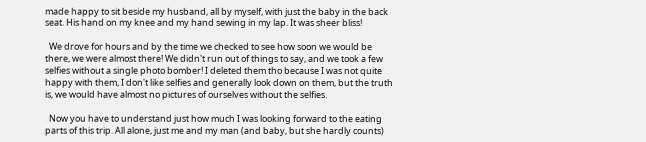made happy to sit beside my husband, all by myself, with just the baby in the back seat. His hand on my knee and my hand sewing in my lap. It was sheer bliss!

  We drove for hours and by the time we checked to see how soon we would be there, we were almost there! We didn't run out of things to say, and we took a few selfies without a single photo bomber! I deleted them tho because I was not quite happy with them, I don't like selfies and generally look down on them, but the truth is, we would have almost no pictures of ourselves without the selfies.

  Now you have to understand just how much I was looking forward to the eating parts of this trip. All alone, just me and my man (and baby, but she hardly counts)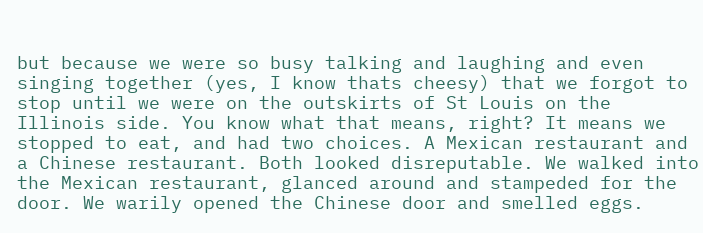but because we were so busy talking and laughing and even singing together (yes, I know thats cheesy) that we forgot to stop until we were on the outskirts of St Louis on the Illinois side. You know what that means, right? It means we stopped to eat, and had two choices. A Mexican restaurant and a Chinese restaurant. Both looked disreputable. We walked into the Mexican restaurant, glanced around and stampeded for the door. We warily opened the Chinese door and smelled eggs.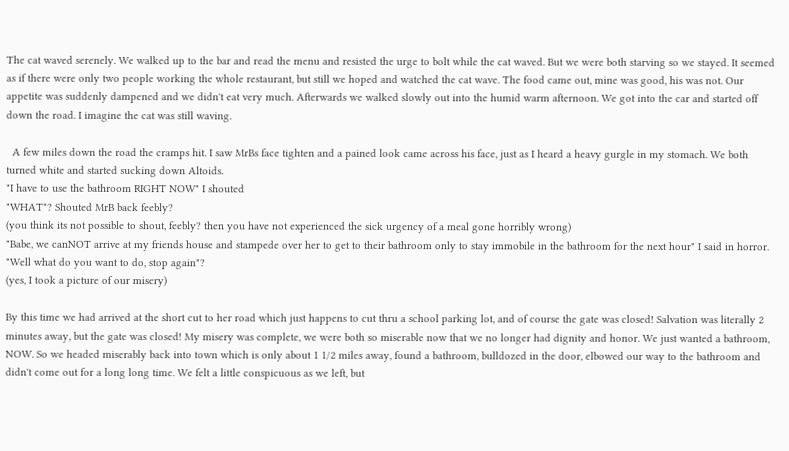The cat waved serenely. We walked up to the bar and read the menu and resisted the urge to bolt while the cat waved. But we were both starving so we stayed. It seemed as if there were only two people working the whole restaurant, but still we hoped and watched the cat wave. The food came out, mine was good, his was not. Our appetite was suddenly dampened and we didn't eat very much. Afterwards we walked slowly out into the humid warm afternoon. We got into the car and started off down the road. I imagine the cat was still waving.

  A few miles down the road the cramps hit. I saw MrBs face tighten and a pained look came across his face, just as I heard a heavy gurgle in my stomach. We both turned white and started sucking down Altoids.
"I have to use the bathroom RIGHT NOW" I shouted
"WHAT"? Shouted MrB back feebly?
(you think its not possible to shout, feebly? then you have not experienced the sick urgency of a meal gone horribly wrong)
"Babe, we canNOT arrive at my friends house and stampede over her to get to their bathroom only to stay immobile in the bathroom for the next hour" I said in horror.
"Well what do you want to do, stop again"?
(yes, I took a picture of our misery)

By this time we had arrived at the short cut to her road which just happens to cut thru a school parking lot, and of course the gate was closed! Salvation was literally 2 minutes away, but the gate was closed! My misery was complete, we were both so miserable now that we no longer had dignity and honor. We just wanted a bathroom, NOW. So we headed miserably back into town which is only about 1 1/2 miles away, found a bathroom, bulldozed in the door, elbowed our way to the bathroom and didn't come out for a long long time. We felt a little conspicuous as we left, but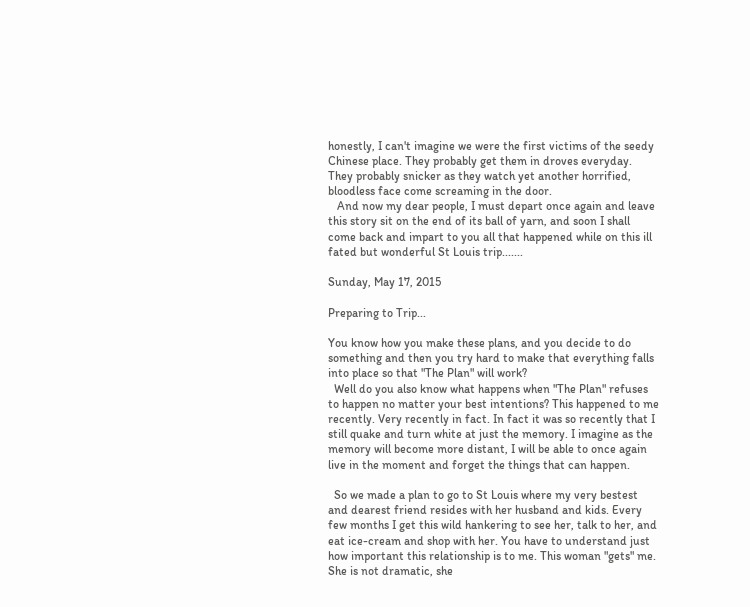honestly, I can't imagine we were the first victims of the seedy Chinese place. They probably get them in droves everyday. They probably snicker as they watch yet another horrified, bloodless face come screaming in the door.
   And now my dear people, I must depart once again and leave this story sit on the end of its ball of yarn, and soon I shall come back and impart to you all that happened while on this ill fated but wonderful St Louis trip.......

Sunday, May 17, 2015

Preparing to Trip...

You know how you make these plans, and you decide to do something and then you try hard to make that everything falls into place so that "The Plan" will work?
  Well do you also know what happens when "The Plan" refuses to happen no matter your best intentions? This happened to me recently. Very recently in fact. In fact it was so recently that I still quake and turn white at just the memory. I imagine as the memory will become more distant, I will be able to once again live in the moment and forget the things that can happen.

  So we made a plan to go to St Louis where my very bestest and dearest friend resides with her husband and kids. Every few months I get this wild hankering to see her, talk to her, and eat ice-cream and shop with her. You have to understand just how important this relationship is to me. This woman "gets" me. She is not dramatic, she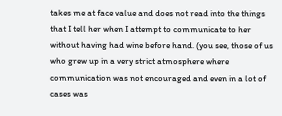takes me at face value and does not read into the things that I tell her when I attempt to communicate to her without having had wine before hand. (you see, those of us who grew up in a very strict atmosphere where communication was not encouraged and even in a lot of cases was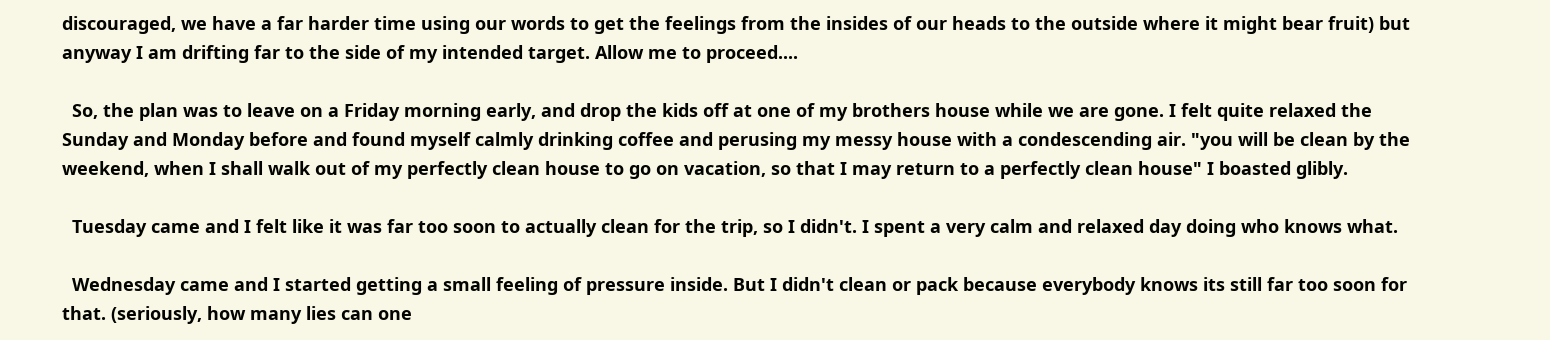discouraged, we have a far harder time using our words to get the feelings from the insides of our heads to the outside where it might bear fruit) but anyway I am drifting far to the side of my intended target. Allow me to proceed....

  So, the plan was to leave on a Friday morning early, and drop the kids off at one of my brothers house while we are gone. I felt quite relaxed the Sunday and Monday before and found myself calmly drinking coffee and perusing my messy house with a condescending air. "you will be clean by the weekend, when I shall walk out of my perfectly clean house to go on vacation, so that I may return to a perfectly clean house" I boasted glibly.

  Tuesday came and I felt like it was far too soon to actually clean for the trip, so I didn't. I spent a very calm and relaxed day doing who knows what.

  Wednesday came and I started getting a small feeling of pressure inside. But I didn't clean or pack because everybody knows its still far too soon for that. (seriously, how many lies can one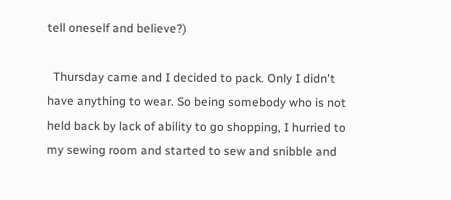tell oneself and believe?)

  Thursday came and I decided to pack. Only I didn't have anything to wear. So being somebody who is not held back by lack of ability to go shopping, I hurried to my sewing room and started to sew and snibble and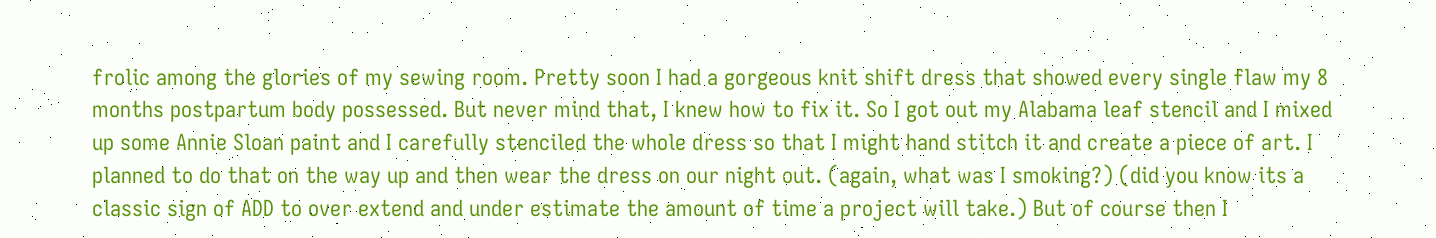frolic among the glories of my sewing room. Pretty soon I had a gorgeous knit shift dress that showed every single flaw my 8 months postpartum body possessed. But never mind that, I knew how to fix it. So I got out my Alabama leaf stencil and I mixed up some Annie Sloan paint and I carefully stenciled the whole dress so that I might hand stitch it and create a piece of art. I planned to do that on the way up and then wear the dress on our night out. (again, what was I smoking?) (did you know its a classic sign of ADD to over extend and under estimate the amount of time a project will take.) But of course then I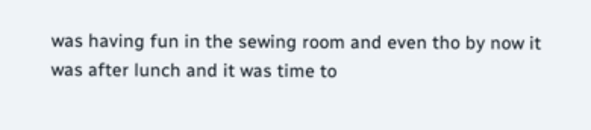was having fun in the sewing room and even tho by now it was after lunch and it was time to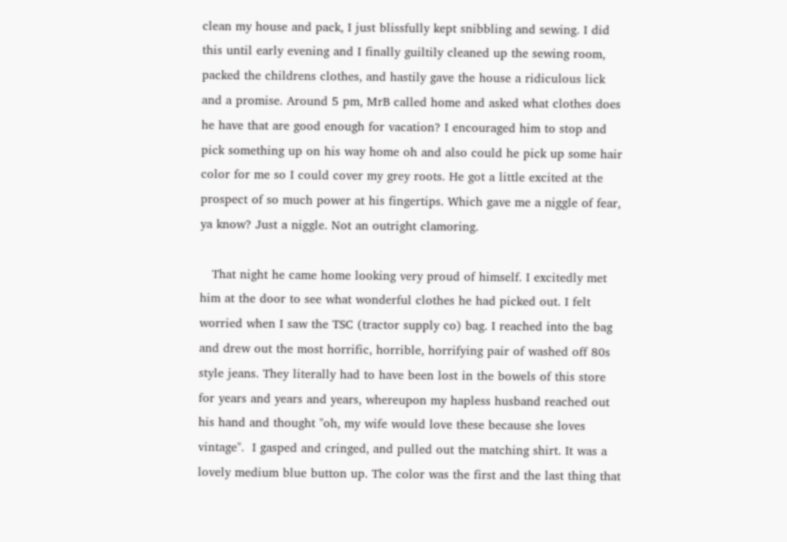clean my house and pack, I just blissfully kept snibbling and sewing. I did this until early evening and I finally guiltily cleaned up the sewing room, packed the childrens clothes, and hastily gave the house a ridiculous lick and a promise. Around 5 pm, MrB called home and asked what clothes does he have that are good enough for vacation? I encouraged him to stop and pick something up on his way home oh and also could he pick up some hair color for me so I could cover my grey roots. He got a little excited at the prospect of so much power at his fingertips. Which gave me a niggle of fear, ya know? Just a niggle. Not an outright clamoring.

   That night he came home looking very proud of himself. I excitedly met him at the door to see what wonderful clothes he had picked out. I felt worried when I saw the TSC (tractor supply co) bag. I reached into the bag and drew out the most horrific, horrible, horrifying pair of washed off 80s style jeans. They literally had to have been lost in the bowels of this store for years and years and years, whereupon my hapless husband reached out his hand and thought "oh, my wife would love these because she loves vintage".  I gasped and cringed, and pulled out the matching shirt. It was a lovely medium blue button up. The color was the first and the last thing that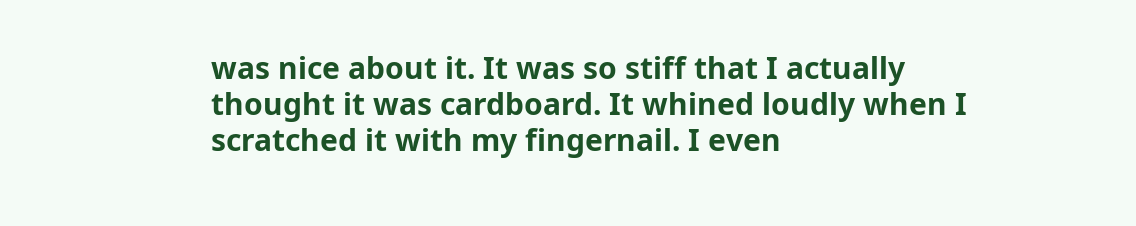was nice about it. It was so stiff that I actually thought it was cardboard. It whined loudly when I scratched it with my fingernail. I even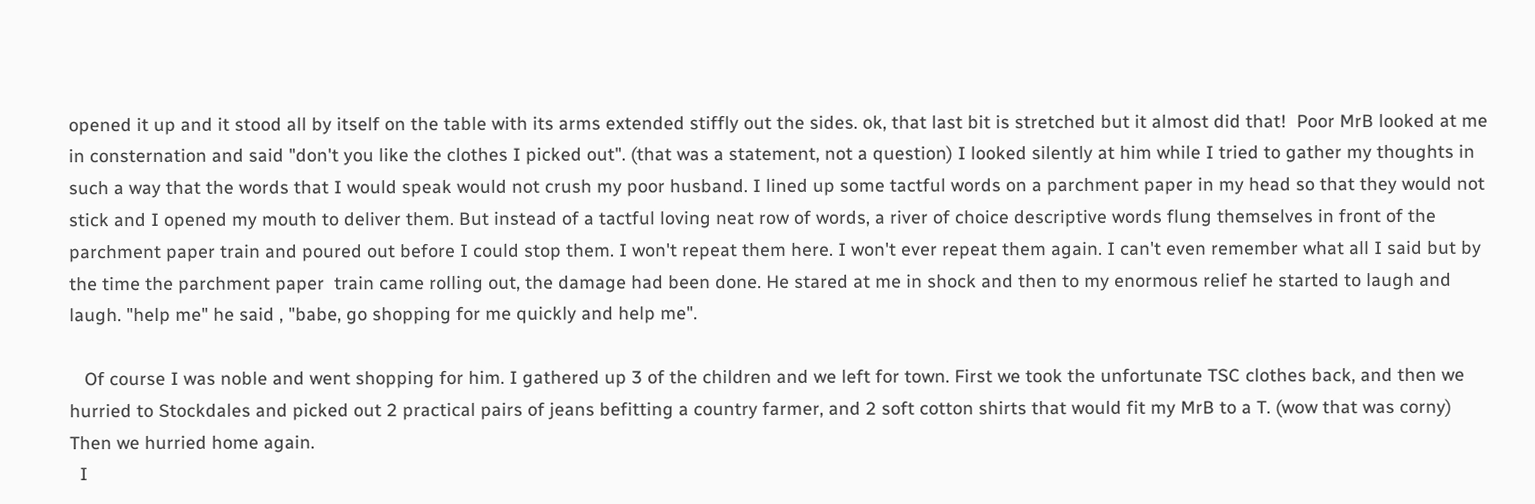opened it up and it stood all by itself on the table with its arms extended stiffly out the sides. ok, that last bit is stretched but it almost did that!  Poor MrB looked at me in consternation and said "don't you like the clothes I picked out". (that was a statement, not a question) I looked silently at him while I tried to gather my thoughts in such a way that the words that I would speak would not crush my poor husband. I lined up some tactful words on a parchment paper in my head so that they would not stick and I opened my mouth to deliver them. But instead of a tactful loving neat row of words, a river of choice descriptive words flung themselves in front of the parchment paper train and poured out before I could stop them. I won't repeat them here. I won't ever repeat them again. I can't even remember what all I said but by the time the parchment paper  train came rolling out, the damage had been done. He stared at me in shock and then to my enormous relief he started to laugh and laugh. "help me" he said , "babe, go shopping for me quickly and help me".

   Of course I was noble and went shopping for him. I gathered up 3 of the children and we left for town. First we took the unfortunate TSC clothes back, and then we hurried to Stockdales and picked out 2 practical pairs of jeans befitting a country farmer, and 2 soft cotton shirts that would fit my MrB to a T. (wow that was corny) Then we hurried home again.
  I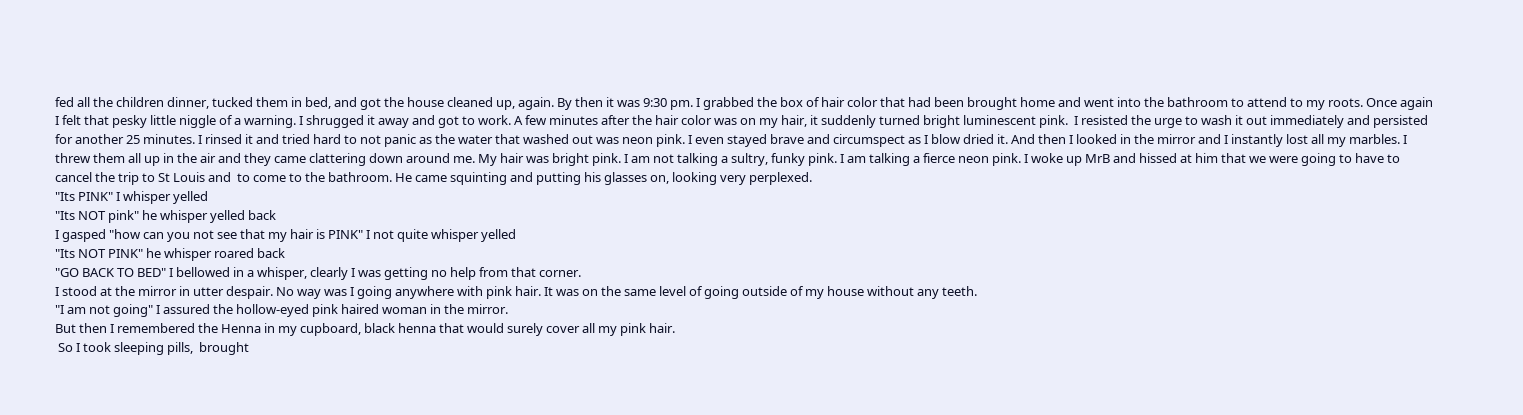fed all the children dinner, tucked them in bed, and got the house cleaned up, again. By then it was 9:30 pm. I grabbed the box of hair color that had been brought home and went into the bathroom to attend to my roots. Once again I felt that pesky little niggle of a warning. I shrugged it away and got to work. A few minutes after the hair color was on my hair, it suddenly turned bright luminescent pink.  I resisted the urge to wash it out immediately and persisted for another 25 minutes. I rinsed it and tried hard to not panic as the water that washed out was neon pink. I even stayed brave and circumspect as I blow dried it. And then I looked in the mirror and I instantly lost all my marbles. I threw them all up in the air and they came clattering down around me. My hair was bright pink. I am not talking a sultry, funky pink. I am talking a fierce neon pink. I woke up MrB and hissed at him that we were going to have to cancel the trip to St Louis and  to come to the bathroom. He came squinting and putting his glasses on, looking very perplexed.
"Its PINK" I whisper yelled
"Its NOT pink" he whisper yelled back
I gasped "how can you not see that my hair is PINK" I not quite whisper yelled
"Its NOT PINK" he whisper roared back
"GO BACK TO BED" I bellowed in a whisper, clearly I was getting no help from that corner.
I stood at the mirror in utter despair. No way was I going anywhere with pink hair. It was on the same level of going outside of my house without any teeth.
"I am not going" I assured the hollow-eyed pink haired woman in the mirror.
But then I remembered the Henna in my cupboard, black henna that would surely cover all my pink hair.
 So I took sleeping pills,  brought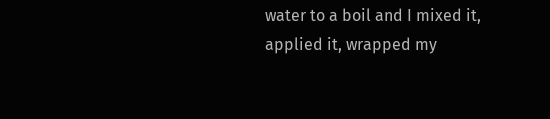water to a boil and I mixed it, applied it, wrapped my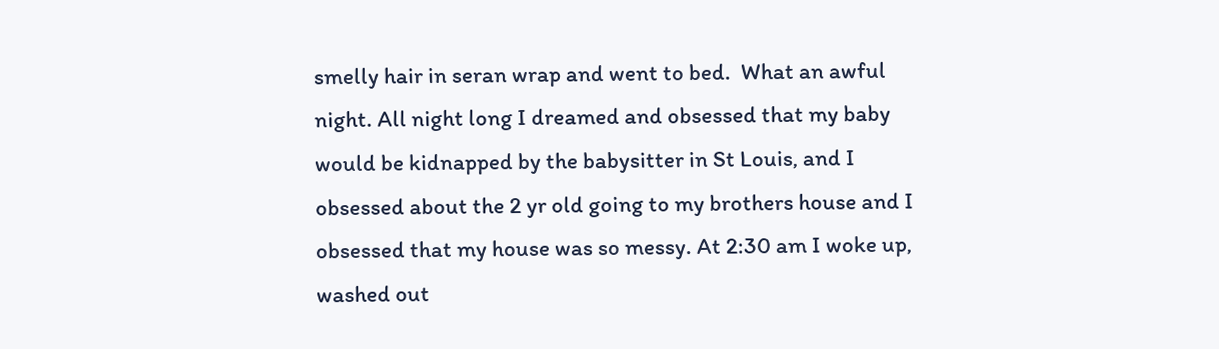smelly hair in seran wrap and went to bed.  What an awful night. All night long I dreamed and obsessed that my baby would be kidnapped by the babysitter in St Louis, and I obsessed about the 2 yr old going to my brothers house and I obsessed that my house was so messy. At 2:30 am I woke up, washed out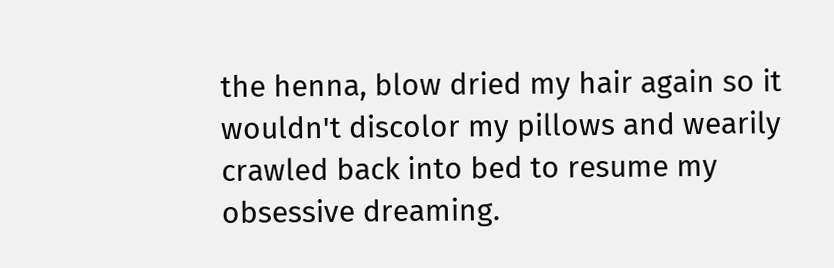the henna, blow dried my hair again so it wouldn't discolor my pillows and wearily crawled back into bed to resume my obsessive dreaming.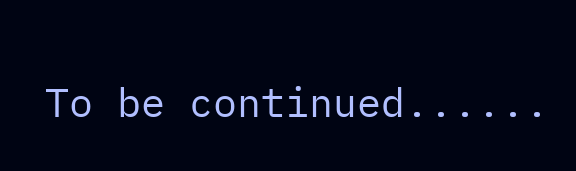To be continued......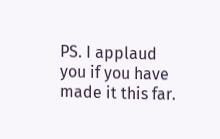PS. I applaud you if you have made it this far.